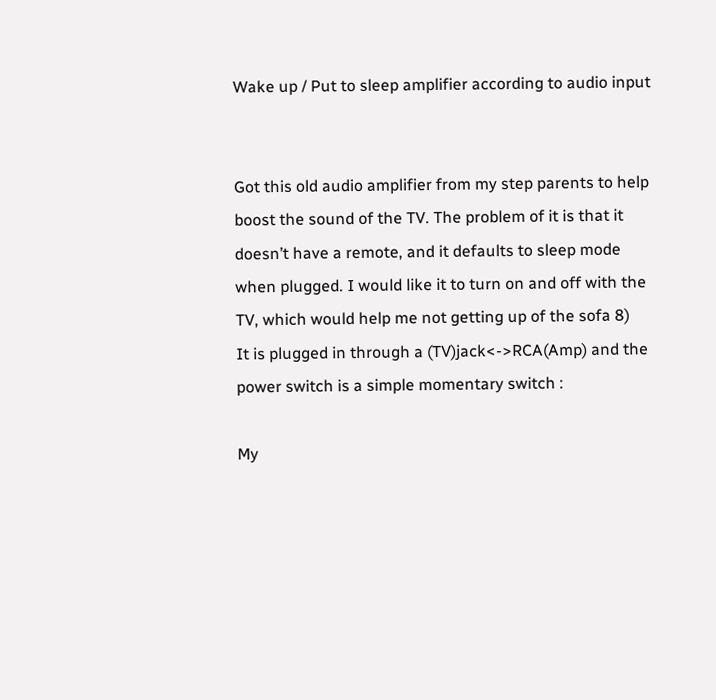Wake up / Put to sleep amplifier according to audio input


Got this old audio amplifier from my step parents to help boost the sound of the TV. The problem of it is that it doesn’t have a remote, and it defaults to sleep mode when plugged. I would like it to turn on and off with the TV, which would help me not getting up of the sofa 8)
It is plugged in through a (TV)jack<->RCA(Amp) and the power switch is a simple momentary switch :

My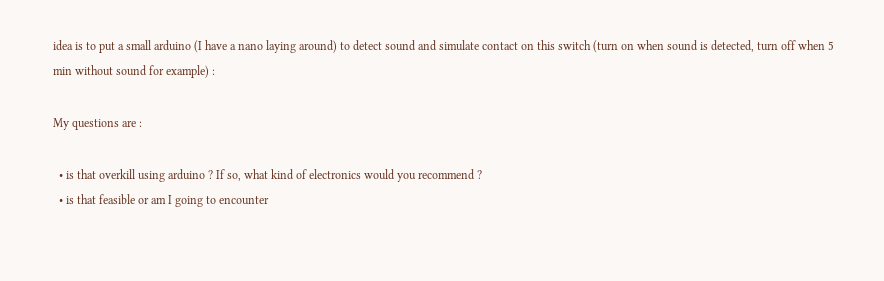idea is to put a small arduino (I have a nano laying around) to detect sound and simulate contact on this switch (turn on when sound is detected, turn off when 5 min without sound for example) :

My questions are :

  • is that overkill using arduino ? If so, what kind of electronics would you recommend ?
  • is that feasible or am I going to encounter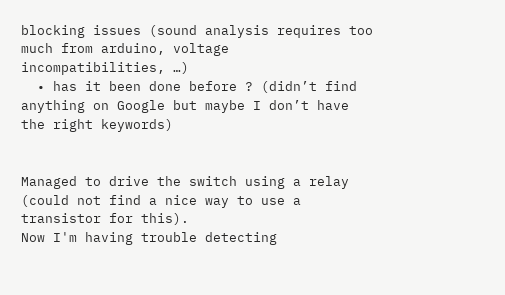blocking issues (sound analysis requires too much from arduino, voltage incompatibilities, …)
  • has it been done before ? (didn’t find anything on Google but maybe I don’t have the right keywords)


Managed to drive the switch using a relay (could not find a nice way to use a transistor for this).
Now I'm having trouble detecting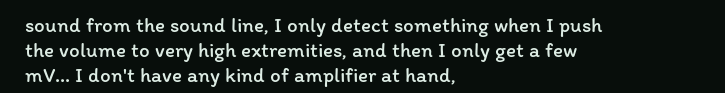sound from the sound line, I only detect something when I push the volume to very high extremities, and then I only get a few mV... I don't have any kind of amplifier at hand,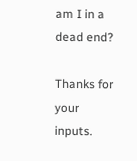am I in a dead end?

Thanks for your inputs.